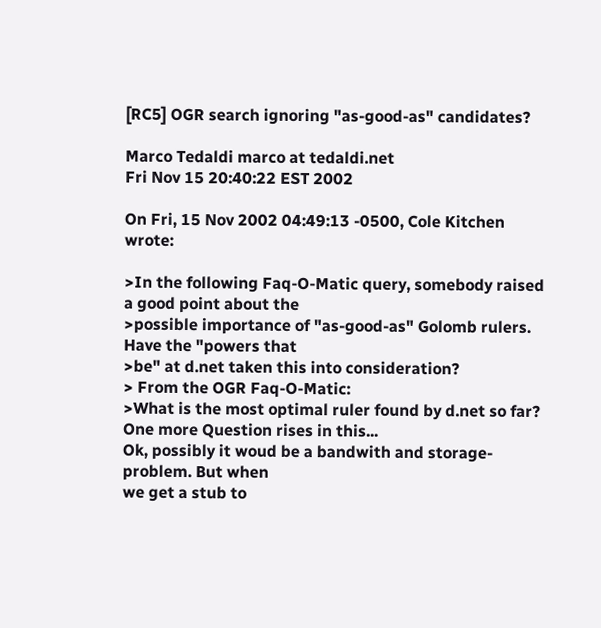[RC5] OGR search ignoring "as-good-as" candidates?

Marco Tedaldi marco at tedaldi.net
Fri Nov 15 20:40:22 EST 2002

On Fri, 15 Nov 2002 04:49:13 -0500, Cole Kitchen wrote:

>In the following Faq-O-Matic query, somebody raised a good point about the
>possible importance of "as-good-as" Golomb rulers. Have the "powers that
>be" at d.net taken this into consideration?
> From the OGR Faq-O-Matic:
>What is the most optimal ruler found by d.net so far?
One more Question rises in this...
Ok, possibly it woud be a bandwith and storage-problem. But when
we get a stub to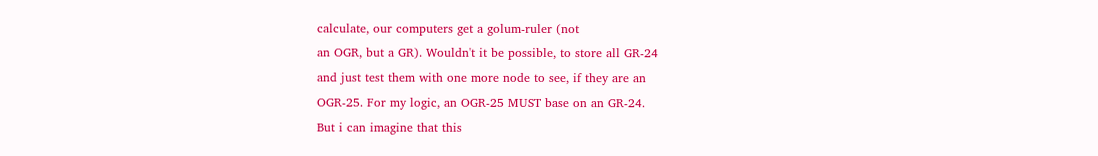calculate, our computers get a golum-ruler (not
an OGR, but a GR). Wouldn't it be possible, to store all GR-24
and just test them with one more node to see, if they are an
OGR-25. For my logic, an OGR-25 MUST base on an GR-24.
But i can imagine that this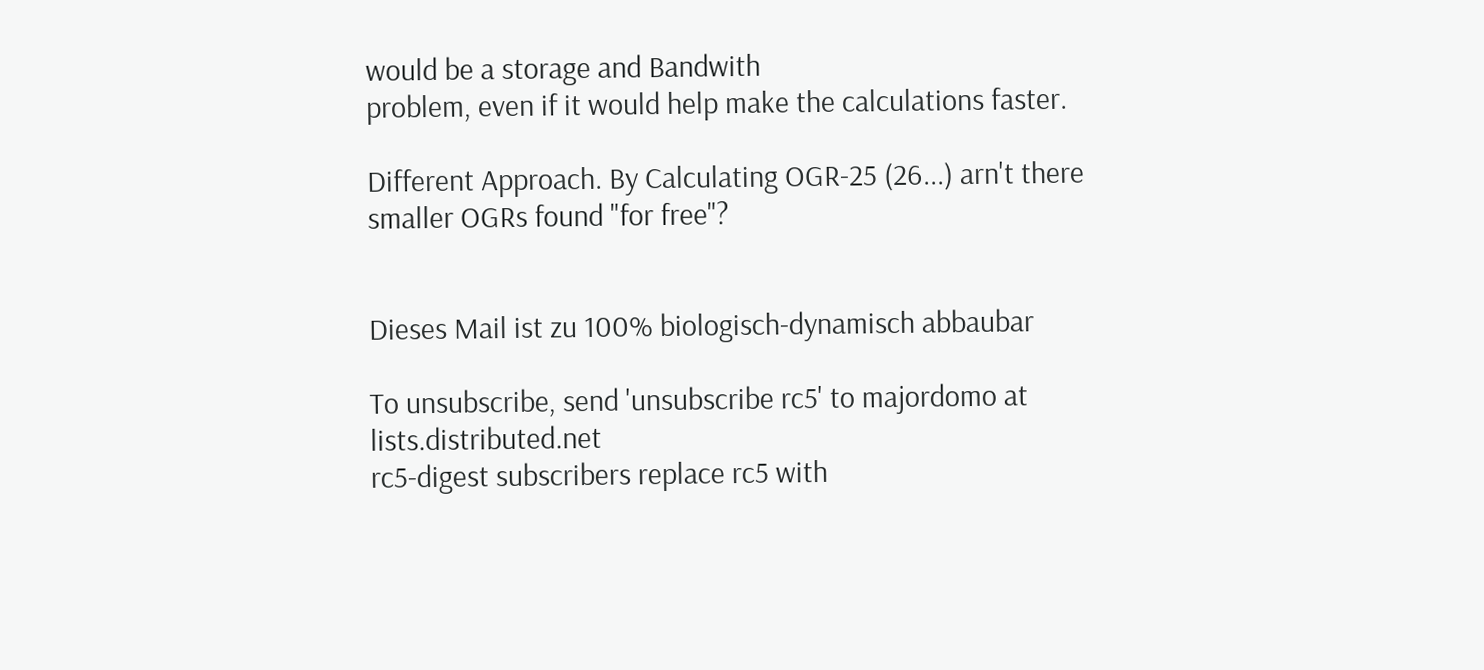would be a storage and Bandwith
problem, even if it would help make the calculations faster.

Different Approach. By Calculating OGR-25 (26...) arn't there
smaller OGRs found "for free"?


Dieses Mail ist zu 100% biologisch-dynamisch abbaubar

To unsubscribe, send 'unsubscribe rc5' to majordomo at lists.distributed.net
rc5-digest subscribers replace rc5 with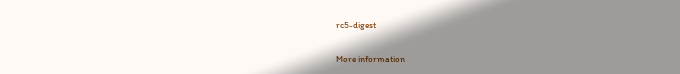rc5-digest

More information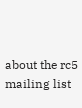about the rc5 mailing list